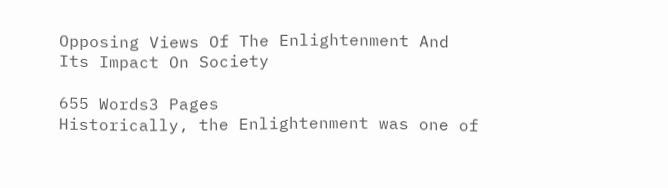Opposing Views Of The Enlightenment And Its Impact On Society

655 Words3 Pages
Historically, the Enlightenment was one of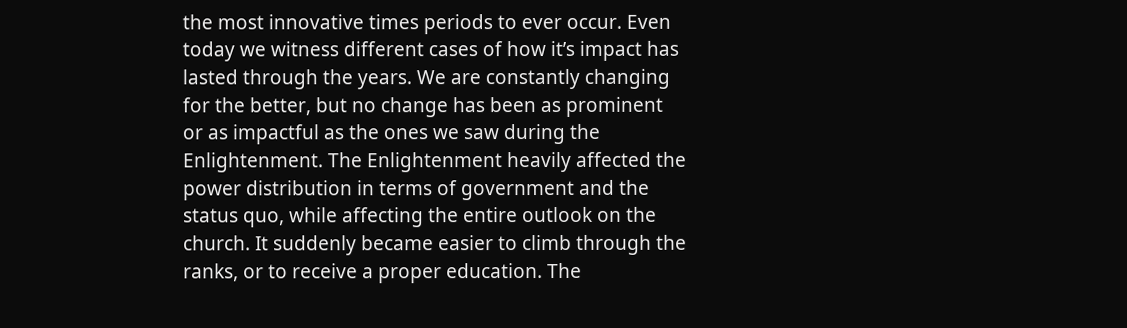the most innovative times periods to ever occur. Even today we witness different cases of how it’s impact has lasted through the years. We are constantly changing for the better, but no change has been as prominent or as impactful as the ones we saw during the Enlightenment. The Enlightenment heavily affected the power distribution in terms of government and the status quo, while affecting the entire outlook on the church. It suddenly became easier to climb through the ranks, or to receive a proper education. The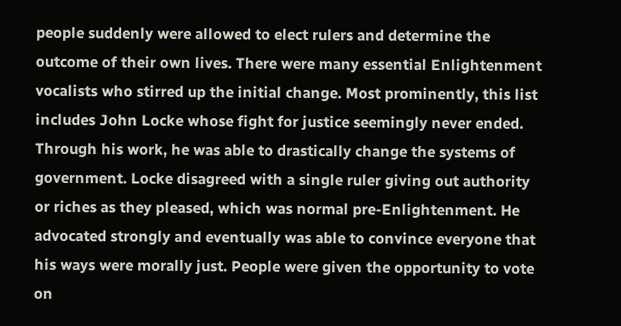people suddenly were allowed to elect rulers and determine the outcome of their own lives. There were many essential Enlightenment vocalists who stirred up the initial change. Most prominently, this list includes John Locke whose fight for justice seemingly never ended. Through his work, he was able to drastically change the systems of government. Locke disagreed with a single ruler giving out authority or riches as they pleased, which was normal pre-Enlightenment. He advocated strongly and eventually was able to convince everyone that his ways were morally just. People were given the opportunity to vote on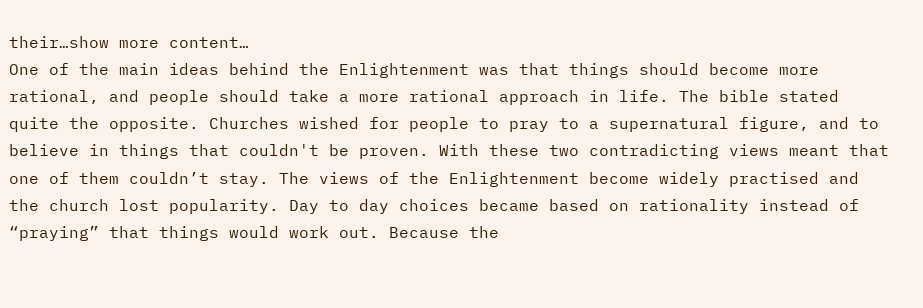their…show more content…
One of the main ideas behind the Enlightenment was that things should become more rational, and people should take a more rational approach in life. The bible stated quite the opposite. Churches wished for people to pray to a supernatural figure, and to believe in things that couldn't be proven. With these two contradicting views meant that one of them couldn’t stay. The views of the Enlightenment become widely practised and the church lost popularity. Day to day choices became based on rationality instead of “praying” that things would work out. Because the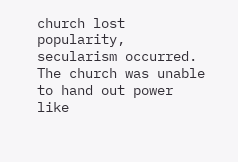church lost popularity, secularism occurred. The church was unable to hand out power like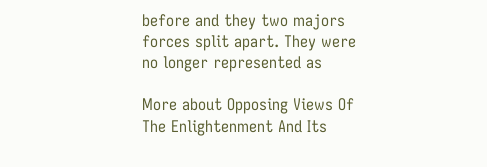before and they two majors forces split apart. They were no longer represented as

More about Opposing Views Of The Enlightenment And Its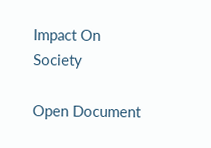Impact On Society

Open Document